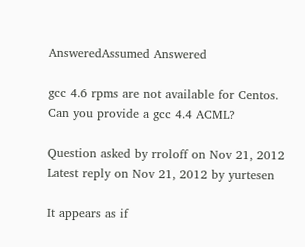AnsweredAssumed Answered

gcc 4.6 rpms are not available for Centos.  Can you provide a gcc 4.4 ACML?

Question asked by rroloff on Nov 21, 2012
Latest reply on Nov 21, 2012 by yurtesen

It appears as if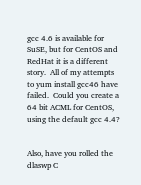gcc 4.6 is available for SuSE, but for CentOS and RedHat it is a different story.  All of my attempts to yum install gcc46 have failed.  Could you create a 64 bit ACML for CentOS, using the default gcc 4.4?


Also, have you rolled the dlaswp C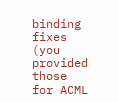binding fixes (you provided those for ACML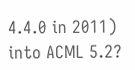4.4.0 in 2011) into ACML 5.2?